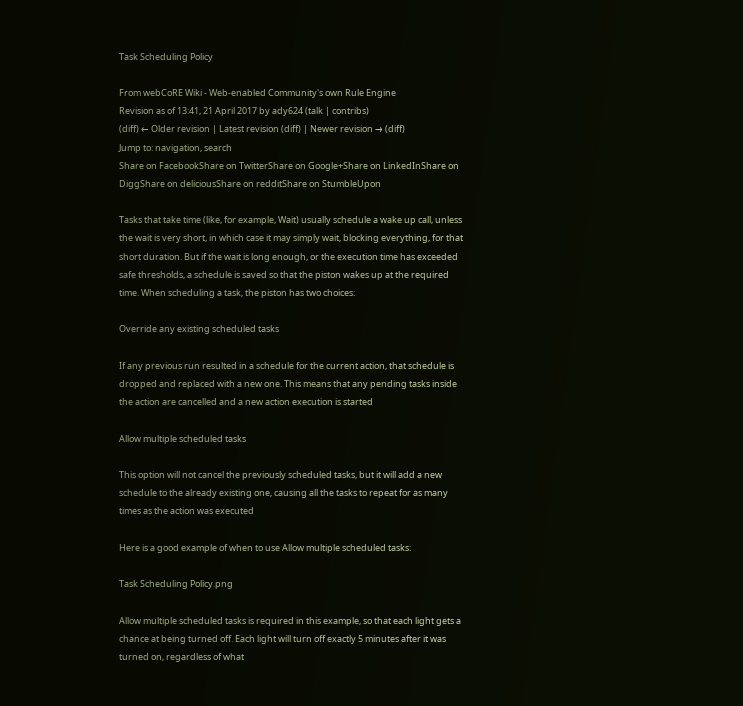Task Scheduling Policy

From webCoRE Wiki - Web-enabled Community's own Rule Engine
Revision as of 13:41, 21 April 2017 by ady624 (talk | contribs)
(diff) ← Older revision | Latest revision (diff) | Newer revision → (diff)
Jump to: navigation, search
Share on FacebookShare on TwitterShare on Google+Share on LinkedInShare on DiggShare on deliciousShare on redditShare on StumbleUpon

Tasks that take time (like, for example, Wait) usually schedule a wake up call, unless the wait is very short, in which case it may simply wait, blocking everything, for that short duration. But if the wait is long enough, or the execution time has exceeded safe thresholds, a schedule is saved so that the piston wakes up at the required time. When scheduling a task, the piston has two choices:

Override any existing scheduled tasks

If any previous run resulted in a schedule for the current action, that schedule is dropped and replaced with a new one. This means that any pending tasks inside the action are cancelled and a new action execution is started

Allow multiple scheduled tasks

This option will not cancel the previously scheduled tasks, but it will add a new schedule to the already existing one, causing all the tasks to repeat for as many times as the action was executed

Here is a good example of when to use Allow multiple scheduled tasks:

Task Scheduling Policy.png

Allow multiple scheduled tasks is required in this example, so that each light gets a chance at being turned off. Each light will turn off exactly 5 minutes after it was turned on, regardless of what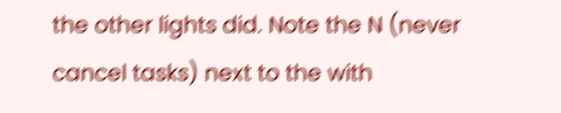the other lights did. Note the N (never cancel tasks) next to the with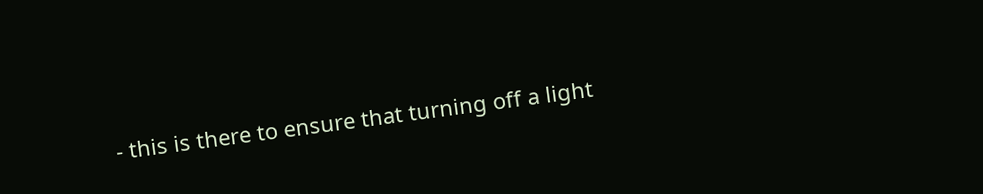- this is there to ensure that turning off a light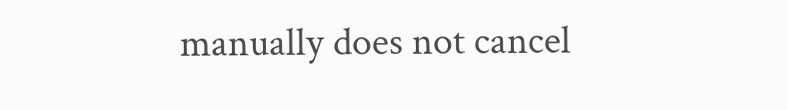manually does not cancel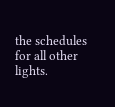the schedules for all other lights.